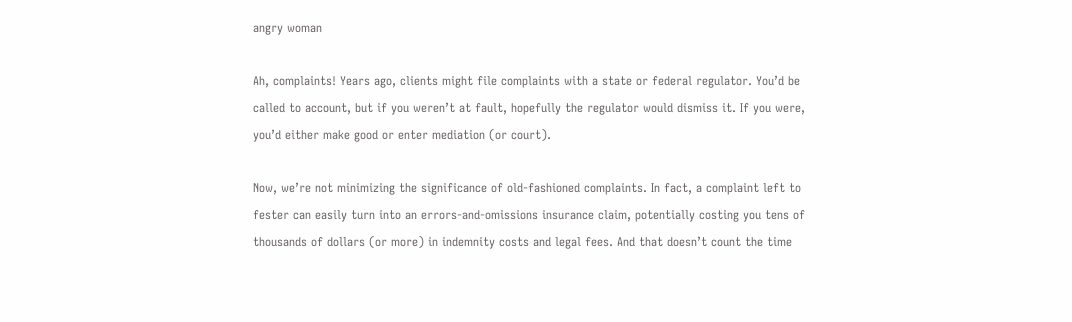angry woman

Ah, complaints! Years ago, clients might file complaints with a state or federal regulator. You’d be called to account, but if you weren’t at fault, hopefully the regulator would dismiss it. If you were, you’d either make good or enter mediation (or court).

Now, we’re not minimizing the significance of old-fashioned complaints. In fact, a complaint left to fester can easily turn into an errors-and-omissions insurance claim, potentially costing you tens of thousands of dollars (or more) in indemnity costs and legal fees. And that doesn’t count the time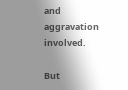and aggravation involved.

But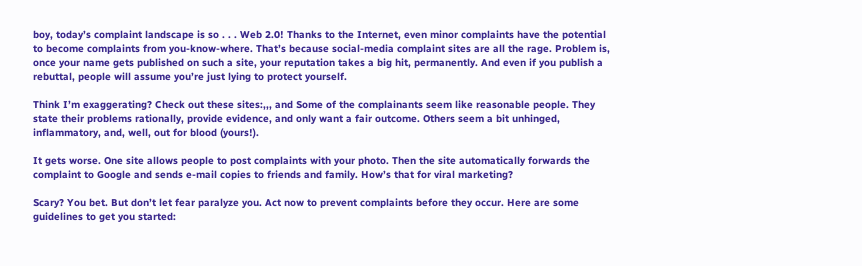boy, today’s complaint landscape is so . . . Web 2.0! Thanks to the Internet, even minor complaints have the potential to become complaints from you-know-where. That’s because social-media complaint sites are all the rage. Problem is, once your name gets published on such a site, your reputation takes a big hit, permanently. And even if you publish a rebuttal, people will assume you’re just lying to protect yourself.

Think I’m exaggerating? Check out these sites:,,, and Some of the complainants seem like reasonable people. They state their problems rationally, provide evidence, and only want a fair outcome. Others seem a bit unhinged, inflammatory, and, well, out for blood (yours!).

It gets worse. One site allows people to post complaints with your photo. Then the site automatically forwards the complaint to Google and sends e-mail copies to friends and family. How’s that for viral marketing?

Scary? You bet. But don’t let fear paralyze you. Act now to prevent complaints before they occur. Here are some guidelines to get you started: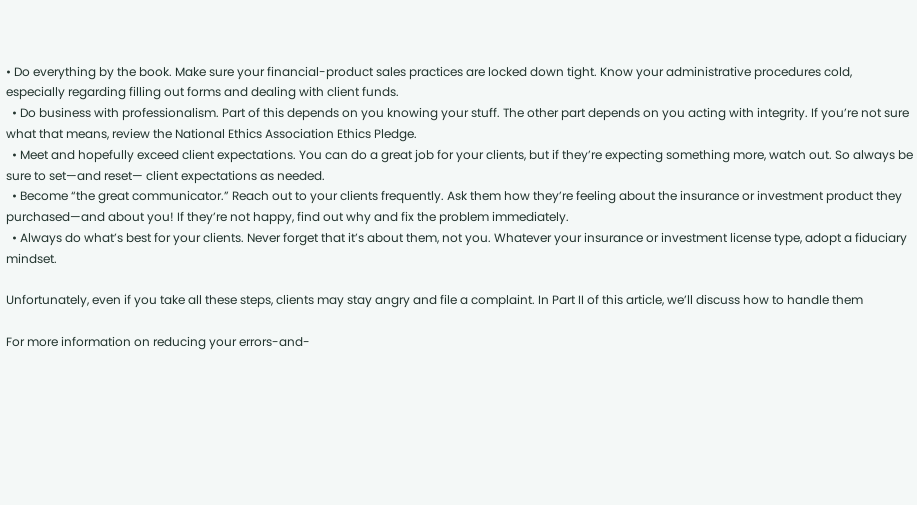• Do everything by the book. Make sure your financial-product sales practices are locked down tight. Know your administrative procedures cold, especially regarding filling out forms and dealing with client funds.
  • Do business with professionalism. Part of this depends on you knowing your stuff. The other part depends on you acting with integrity. If you’re not sure what that means, review the National Ethics Association Ethics Pledge.
  • Meet and hopefully exceed client expectations. You can do a great job for your clients, but if they’re expecting something more, watch out. So always be sure to set—and reset— client expectations as needed.
  • Become “the great communicator.” Reach out to your clients frequently. Ask them how they’re feeling about the insurance or investment product they purchased—and about you! If they’re not happy, find out why and fix the problem immediately.
  • Always do what’s best for your clients. Never forget that it’s about them, not you. Whatever your insurance or investment license type, adopt a fiduciary mindset.

Unfortunately, even if you take all these steps, clients may stay angry and file a complaint. In Part II of this article, we’ll discuss how to handle them

For more information on reducing your errors-and-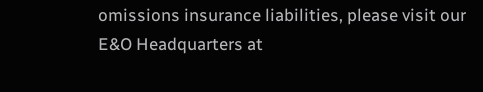omissions insurance liabilities, please visit our E&O Headquarters at